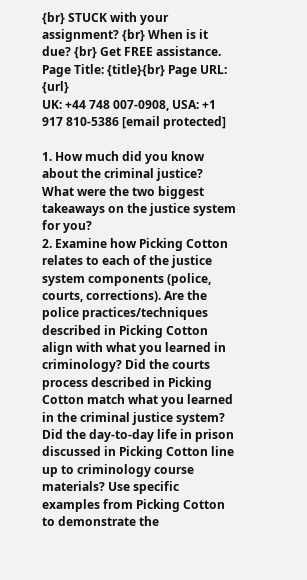{br} STUCK with your assignment? {br} When is it due? {br} Get FREE assistance. Page Title: {title}{br} Page URL: {url}
UK: +44 748 007-0908, USA: +1 917 810-5386 [email protected]

1. How much did you know about the criminal justice? What were the two biggest takeaways on the justice system for you?
2. Examine how Picking Cotton relates to each of the justice system components (police, courts, corrections). Are the police practices/techniques described in Picking Cotton align with what you learned in criminology? Did the courts process described in Picking Cotton match what you learned in the criminal justice system? Did the day-to-day life in prison discussed in Picking Cotton line up to criminology course materials? Use specific examples from Picking Cotton to demonstrate the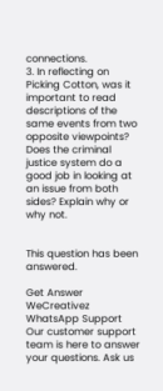connections.
3. In reflecting on Picking Cotton, was it important to read descriptions of the same events from two opposite viewpoints? Does the criminal justice system do a good job in looking at an issue from both sides? Explain why or why not.


This question has been answered.

Get Answer
WeCreativez WhatsApp Support
Our customer support team is here to answer your questions. Ask us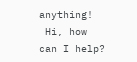anything!
 Hi, how can I help?